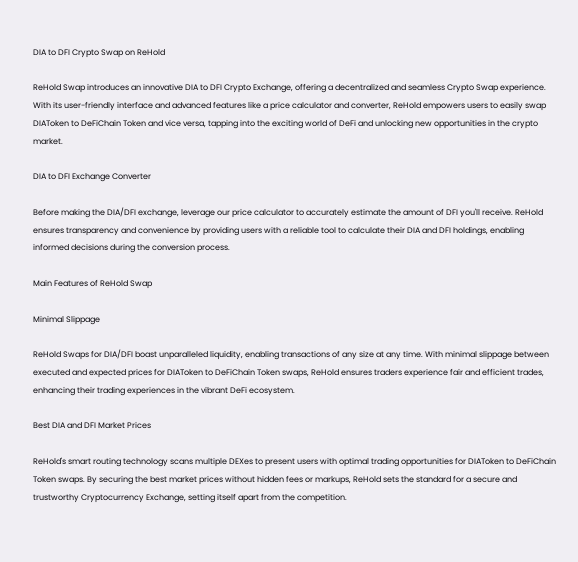DIA to DFI Crypto Swap on ReHold

ReHold Swap introduces an innovative DIA to DFI Crypto Exchange, offering a decentralized and seamless Crypto Swap experience. With its user-friendly interface and advanced features like a price calculator and converter, ReHold empowers users to easily swap DIAToken to DeFiChain Token and vice versa, tapping into the exciting world of DeFi and unlocking new opportunities in the crypto market.

DIA to DFI Exchange Converter

Before making the DIA/DFI exchange, leverage our price calculator to accurately estimate the amount of DFI you'll receive. ReHold ensures transparency and convenience by providing users with a reliable tool to calculate their DIA and DFI holdings, enabling informed decisions during the conversion process.

Main Features of ReHold Swap

Minimal Slippage

ReHold Swaps for DIA/DFI boast unparalleled liquidity, enabling transactions of any size at any time. With minimal slippage between executed and expected prices for DIAToken to DeFiChain Token swaps, ReHold ensures traders experience fair and efficient trades, enhancing their trading experiences in the vibrant DeFi ecosystem.

Best DIA and DFI Market Prices

ReHold's smart routing technology scans multiple DEXes to present users with optimal trading opportunities for DIAToken to DeFiChain Token swaps. By securing the best market prices without hidden fees or markups, ReHold sets the standard for a secure and trustworthy Cryptocurrency Exchange, setting itself apart from the competition.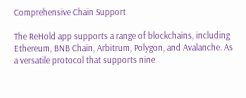Comprehensive Chain Support

The ReHold app supports a range of blockchains, including Ethereum, BNB Chain, Arbitrum, Polygon, and Avalanche. As a versatile protocol that supports nine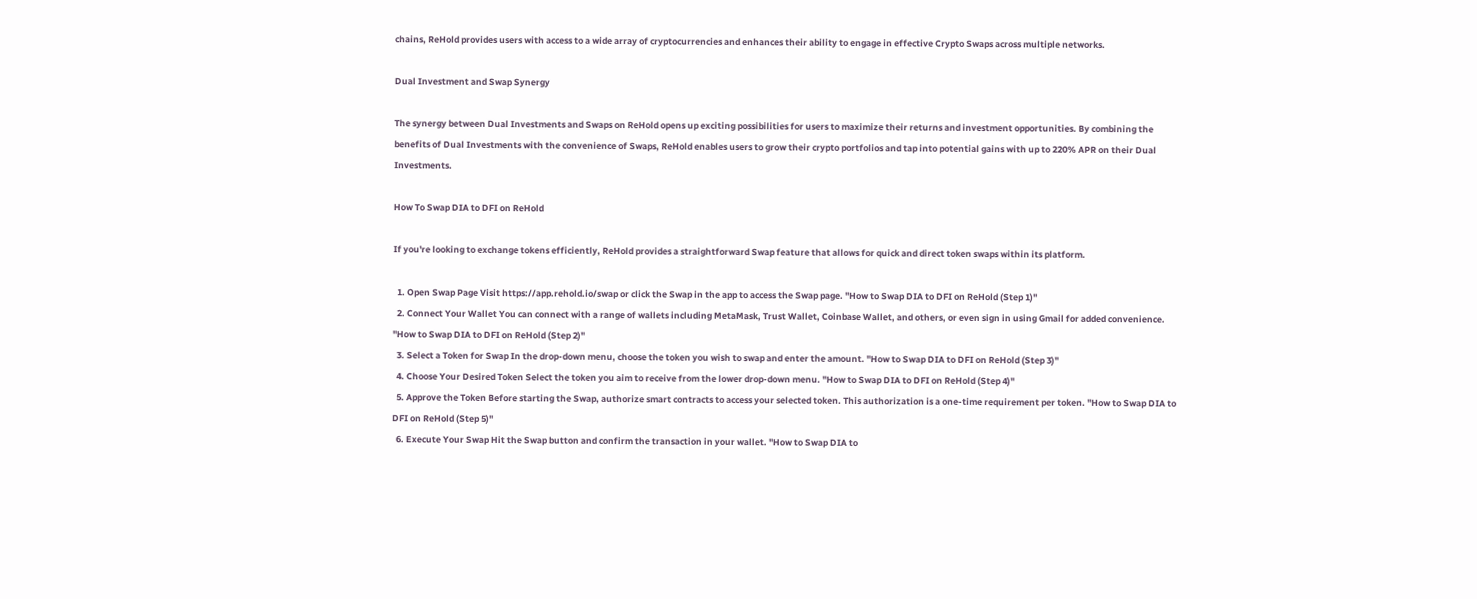chains, ReHold provides users with access to a wide array of cryptocurrencies and enhances their ability to engage in effective Crypto Swaps across multiple networks.

Dual Investment and Swap Synergy

The synergy between Dual Investments and Swaps on ReHold opens up exciting possibilities for users to maximize their returns and investment opportunities. By combining the benefits of Dual Investments with the convenience of Swaps, ReHold enables users to grow their crypto portfolios and tap into potential gains with up to 220% APR on their Dual Investments.

How To Swap DIA to DFI on ReHold

If you're looking to exchange tokens efficiently, ReHold provides a straightforward Swap feature that allows for quick and direct token swaps within its platform.

  1. Open Swap Page Visit https://app.rehold.io/swap or click the Swap in the app to access the Swap page. "How to Swap DIA to DFI on ReHold (Step 1)"
  2. Connect Your Wallet You can connect with a range of wallets including MetaMask, Trust Wallet, Coinbase Wallet, and others, or even sign in using Gmail for added convenience. "How to Swap DIA to DFI on ReHold (Step 2)"
  3. Select a Token for Swap In the drop-down menu, choose the token you wish to swap and enter the amount. "How to Swap DIA to DFI on ReHold (Step 3)"
  4. Choose Your Desired Token Select the token you aim to receive from the lower drop-down menu. "How to Swap DIA to DFI on ReHold (Step 4)"
  5. Approve the Token Before starting the Swap, authorize smart contracts to access your selected token. This authorization is a one-time requirement per token. "How to Swap DIA to DFI on ReHold (Step 5)"
  6. Execute Your Swap Hit the Swap button and confirm the transaction in your wallet. "How to Swap DIA to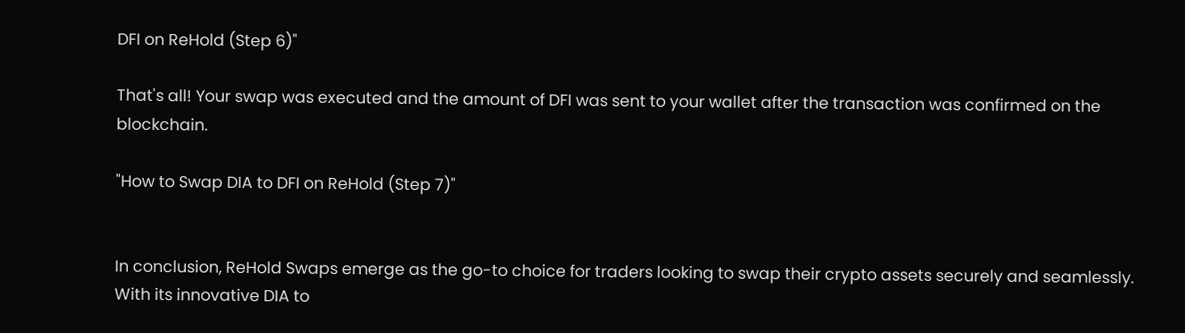DFI on ReHold (Step 6)"

That's all! Your swap was executed and the amount of DFI was sent to your wallet after the transaction was confirmed on the blockchain.

"How to Swap DIA to DFI on ReHold (Step 7)"


In conclusion, ReHold Swaps emerge as the go-to choice for traders looking to swap their crypto assets securely and seamlessly. With its innovative DIA to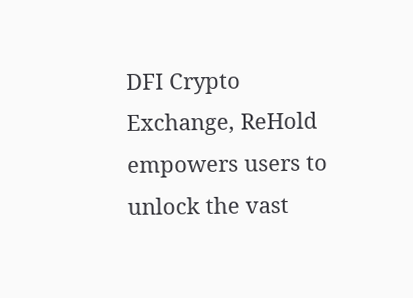DFI Crypto Exchange, ReHold empowers users to unlock the vast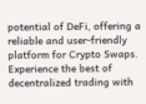potential of DeFi, offering a reliable and user-friendly platform for Crypto Swaps. Experience the best of decentralized trading with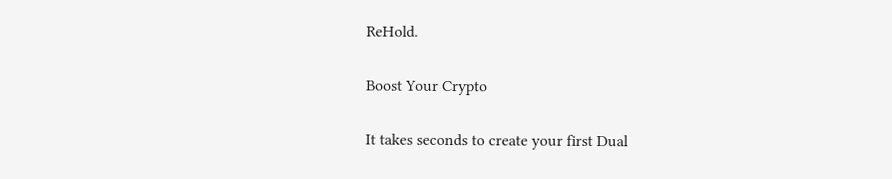ReHold.

Boost Your Crypto

It takes seconds to create your first Dual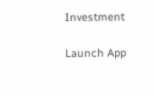Investment

Launch App